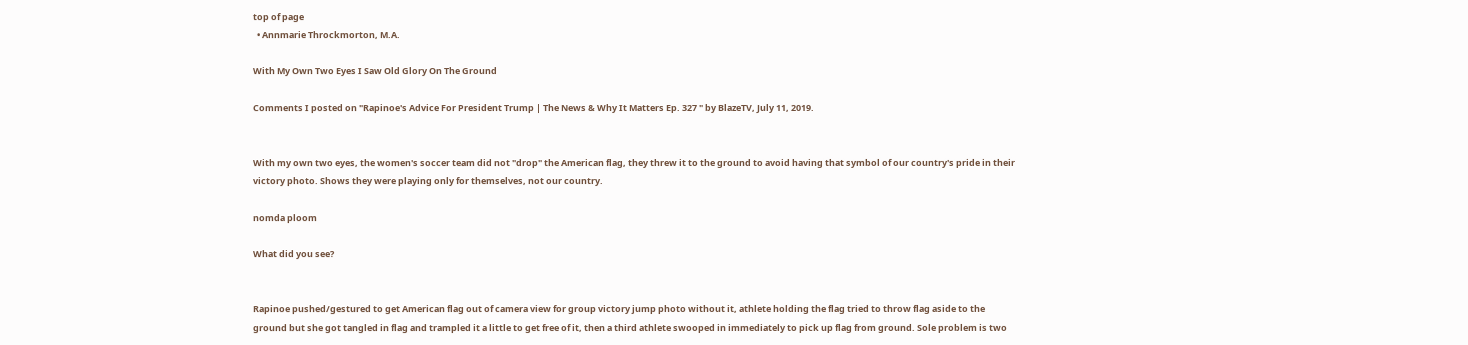top of page
  • Annmarie Throckmorton, M.A.

With My Own Two Eyes I Saw Old Glory On The Ground

Comments I posted on "Rapinoe's Advice For President Trump | The News & Why It Matters Ep. 327 " by BlazeTV, July 11, 2019.


With my own two eyes, the women's soccer team did not "drop" the American flag, they threw it to the ground to avoid having that symbol of our country's pride in their victory photo. Shows they were playing only for themselves, not our country.

nomda ploom

What did you see?


Rapinoe pushed/gestured to get American flag out of camera view for group victory jump photo without it, athlete holding the flag tried to throw flag aside to the ground but she got tangled in flag and trampled it a little to get free of it, then a third athlete swooped in immediately to pick up flag from ground. Sole problem is two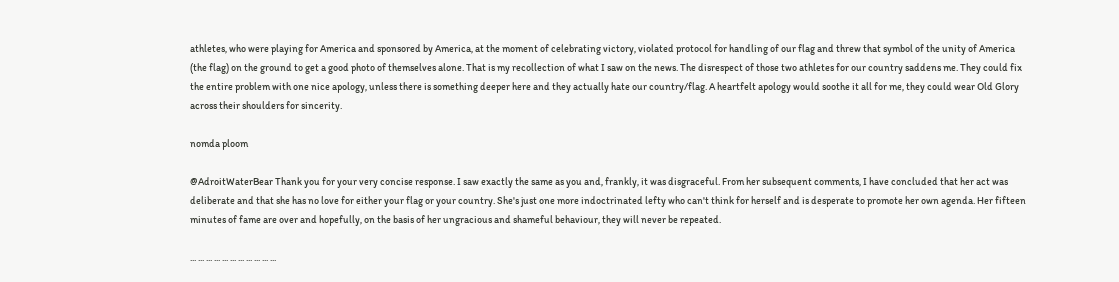athletes, who were playing for America and sponsored by America, at the moment of celebrating victory, violated protocol for handling of our flag and threw that symbol of the unity of America (the flag) on the ground to get a good photo of themselves alone. That is my recollection of what I saw on the news. The disrespect of those two athletes for our country saddens me. They could fix the entire problem with one nice apology, unless there is something deeper here and they actually hate our country/flag. A heartfelt apology would soothe it all for me, they could wear Old Glory across their shoulders for sincerity.

nomda ploom

@AdroitWaterBear Thank you for your very concise response. I saw exactly the same as you and, frankly, it was disgraceful. From her subsequent comments, I have concluded that her act was deliberate and that she has no love for either your flag or your country. She's just one more indoctrinated lefty who can't think for herself and is desperate to promote her own agenda. Her fifteen minutes of fame are over and hopefully, on the basis of her ungracious and shameful behaviour, they will never be repeated.

... ... ... ... ... ... ... ... ... ... ...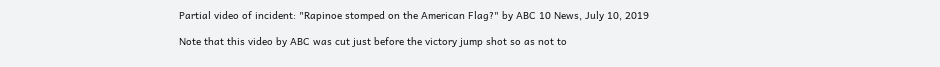Partial video of incident: "Rapinoe stomped on the American Flag?" by ABC 10 News, July 10, 2019

Note that this video by ABC was cut just before the victory jump shot so as not to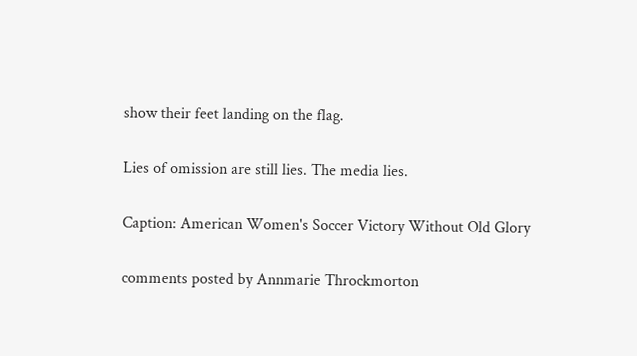show their feet landing on the flag.

Lies of omission are still lies. The media lies.

Caption: American Women's Soccer Victory Without Old Glory

comments posted by Annmarie Throckmorton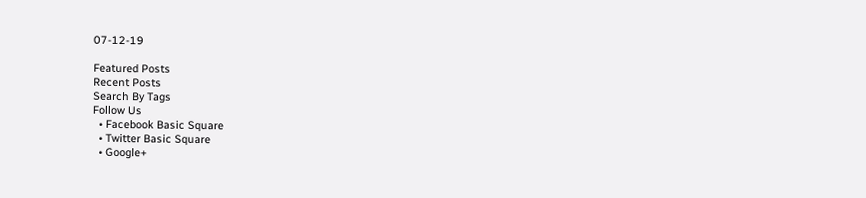07-12-19

Featured Posts
Recent Posts
Search By Tags
Follow Us
  • Facebook Basic Square
  • Twitter Basic Square
  • Google+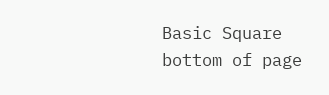Basic Square
bottom of page